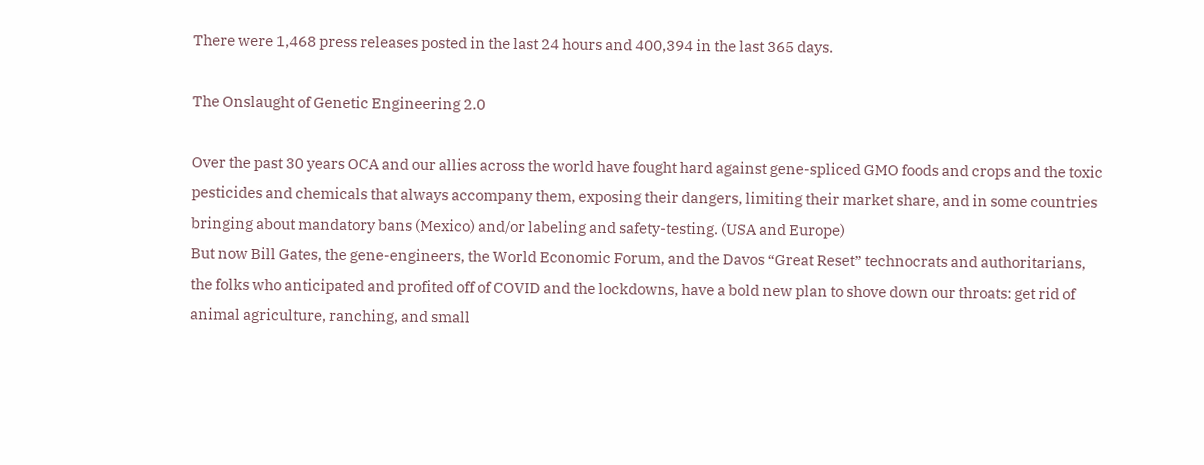There were 1,468 press releases posted in the last 24 hours and 400,394 in the last 365 days.

The Onslaught of Genetic Engineering 2.0

Over the past 30 years OCA and our allies across the world have fought hard against gene-spliced GMO foods and crops and the toxic pesticides and chemicals that always accompany them, exposing their dangers, limiting their market share, and in some countries bringing about mandatory bans (Mexico) and/or labeling and safety-testing. (USA and Europe)
But now Bill Gates, the gene-engineers, the World Economic Forum, and the Davos “Great Reset” technocrats and authoritarians, the folks who anticipated and profited off of COVID and the lockdowns, have a bold new plan to shove down our throats: get rid of animal agriculture, ranching, and small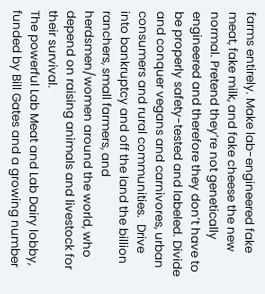farms entirely. Make lab-engineered fake meat, fake milk, and fake cheese the new normal. Pretend they’re not genetically engineered and therefore they don’t have to be properly safety-tested and labeled. Divide and conquer vegans and carnivores, urban consumers and rural communities.  Drive into bankruptcy and off the land the billion ranchers, small farmers, and herdsmen/women around the world, who depend on raising animals and livestock for their survival.
The powerful Lab Meat and Lab Dairy lobby, funded by Bill Gates and a growing number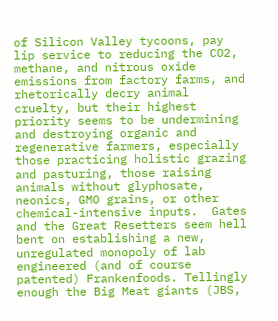of Silicon Valley tycoons, pay lip service to reducing the CO2, methane, and nitrous oxide emissions from factory farms, and rhetorically decry animal cruelty, but their highest priority seems to be undermining and destroying organic and regenerative farmers, especially those practicing holistic grazing and pasturing, those raising animals without glyphosate, neonics, GMO grains, or other chemical-intensive inputs.  Gates and the Great Resetters seem hell bent on establishing a new, unregulated monopoly of lab engineered (and of course patented) Frankenfoods. Tellingly enough the Big Meat giants (JBS,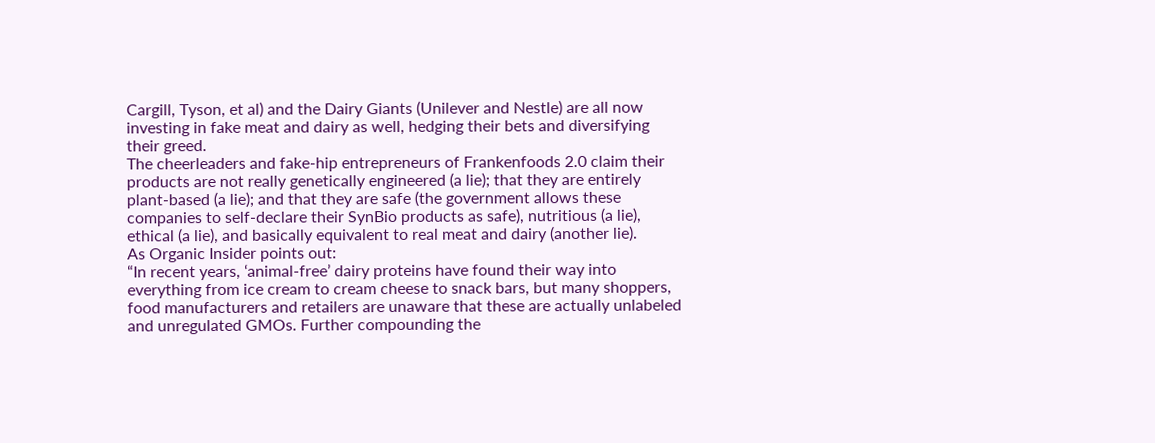Cargill, Tyson, et al) and the Dairy Giants (Unilever and Nestle) are all now investing in fake meat and dairy as well, hedging their bets and diversifying their greed.
The cheerleaders and fake-hip entrepreneurs of Frankenfoods 2.0 claim their products are not really genetically engineered (a lie); that they are entirely plant-based (a lie); and that they are safe (the government allows these companies to self-declare their SynBio products as safe), nutritious (a lie), ethical (a lie), and basically equivalent to real meat and dairy (another lie).
As Organic Insider points out:
“In recent years, ‘animal-free’ dairy proteins have found their way into everything from ice cream to cream cheese to snack bars, but many shoppers, food manufacturers and retailers are unaware that these are actually unlabeled and unregulated GMOs. Further compounding the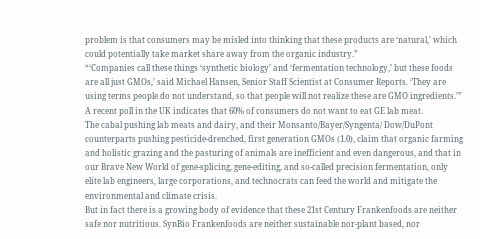problem is that consumers may be misled into thinking that these products are ‘natural,’ which could potentially take market share away from the organic industry.”
“‘Companies call these things ‘synthetic biology’ and ‘fermentation technology,’ but these foods are all just GMOs,’ said Michael Hansen, Senior Staff Scientist at Consumer Reports. ‘They are using terms people do not understand, so that people will not realize these are GMO ingredients.’”
A recent poll in the UK indicates that 60% of consumers do not want to eat GE lab meat.
The cabal pushing lab meats and dairy, and their Monsanto/Bayer/Syngenta/ Dow/DuPont counterparts pushing pesticide-drenched, first generation GMOs (1.0), claim that organic farming and holistic grazing and the pasturing of animals are inefficient and even dangerous, and that in our Brave New World of gene-splicing, gene-editing, and so-called precision fermentation, only elite lab engineers, large corporations, and technocrats can feed the world and mitigate the environmental and climate crisis.
But in fact there is a growing body of evidence that these 21st Century Frankenfoods are neither safe nor nutritious. SynBio Frankenfoods are neither sustainable nor-plant based, nor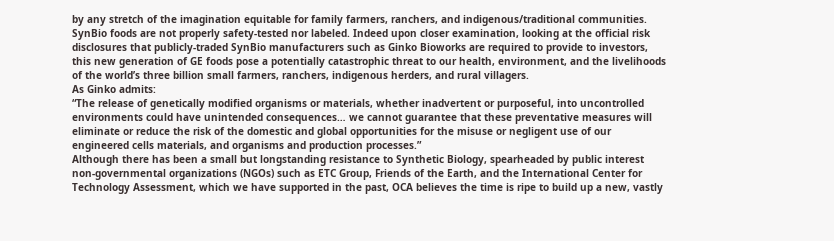by any stretch of the imagination equitable for family farmers, ranchers, and indigenous/traditional communities. SynBio foods are not properly safety-tested nor labeled. Indeed upon closer examination, looking at the official risk disclosures that publicly-traded SynBio manufacturers such as Ginko Bioworks are required to provide to investors, this new generation of GE foods pose a potentially catastrophic threat to our health, environment, and the livelihoods of the world’s three billion small farmers, ranchers, indigenous herders, and rural villagers.
As Ginko admits:
“The release of genetically modified organisms or materials, whether inadvertent or purposeful, into uncontrolled environments could have unintended consequences… we cannot guarantee that these preventative measures will eliminate or reduce the risk of the domestic and global opportunities for the misuse or negligent use of our engineered cells materials, and organisms and production processes.”
Although there has been a small but longstanding resistance to Synthetic Biology, spearheaded by public interest non-governmental organizations (NGOs) such as ETC Group, Friends of the Earth, and the International Center for Technology Assessment, which we have supported in the past, OCA believes the time is ripe to build up a new, vastly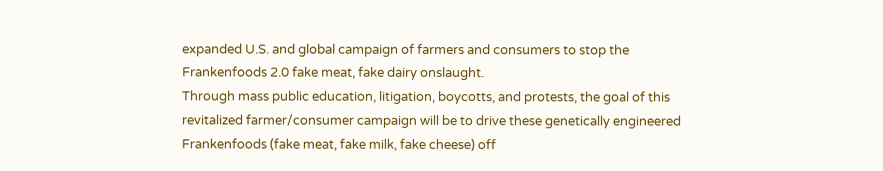expanded U.S. and global campaign of farmers and consumers to stop the Frankenfoods 2.0 fake meat, fake dairy onslaught.
Through mass public education, litigation, boycotts, and protests, the goal of this revitalized farmer/consumer campaign will be to drive these genetically engineered Frankenfoods (fake meat, fake milk, fake cheese) off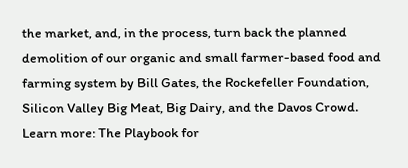the market, and, in the process, turn back the planned demolition of our organic and small farmer-based food and farming system by Bill Gates, the Rockefeller Foundation, Silicon Valley Big Meat, Big Dairy, and the Davos Crowd.
Learn more: The Playbook for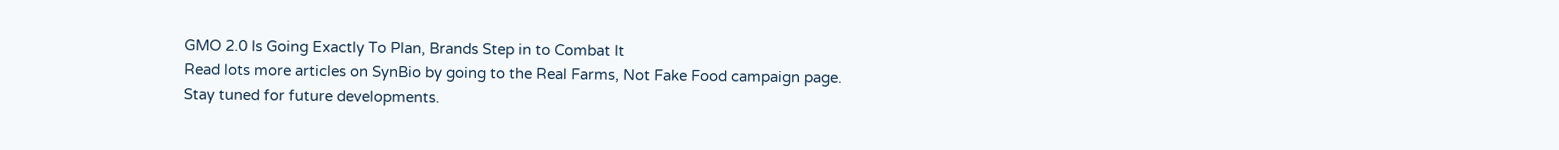GMO 2.0 Is Going Exactly To Plan, Brands Step in to Combat It
Read lots more articles on SynBio by going to the Real Farms, Not Fake Food campaign page.
Stay tuned for future developments.